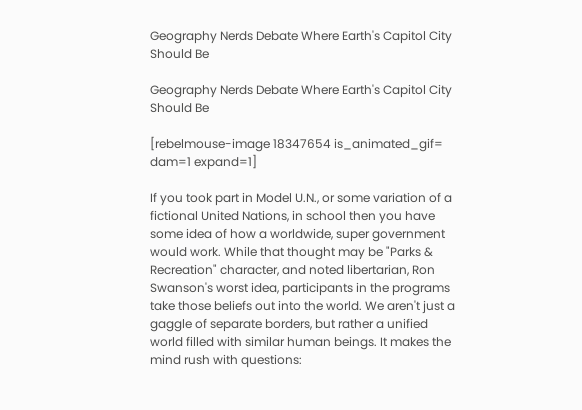Geography Nerds Debate Where Earth's Capitol City Should Be

Geography Nerds Debate Where Earth's Capitol City Should Be

[rebelmouse-image 18347654 is_animated_gif= dam=1 expand=1]

If you took part in Model U.N., or some variation of a fictional United Nations, in school then you have some idea of how a worldwide, super government would work. While that thought may be "Parks & Recreation" character, and noted libertarian, Ron Swanson's worst idea, participants in the programs take those beliefs out into the world. We aren't just a gaggle of separate borders, but rather a unified world filled with similar human beings. It makes the mind rush with questions: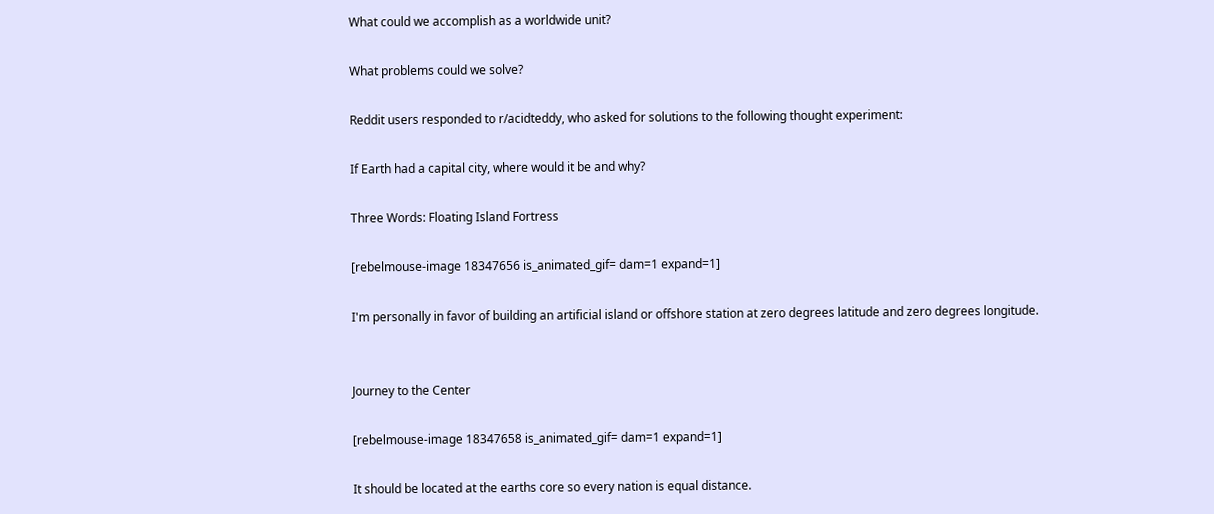What could we accomplish as a worldwide unit?

What problems could we solve?

Reddit users responded to r/acidteddy, who asked for solutions to the following thought experiment:

If Earth had a capital city, where would it be and why?

Three Words: Floating Island Fortress

[rebelmouse-image 18347656 is_animated_gif= dam=1 expand=1]

I'm personally in favor of building an artificial island or offshore station at zero degrees latitude and zero degrees longitude.


Journey to the Center

[rebelmouse-image 18347658 is_animated_gif= dam=1 expand=1]

It should be located at the earths core so every nation is equal distance.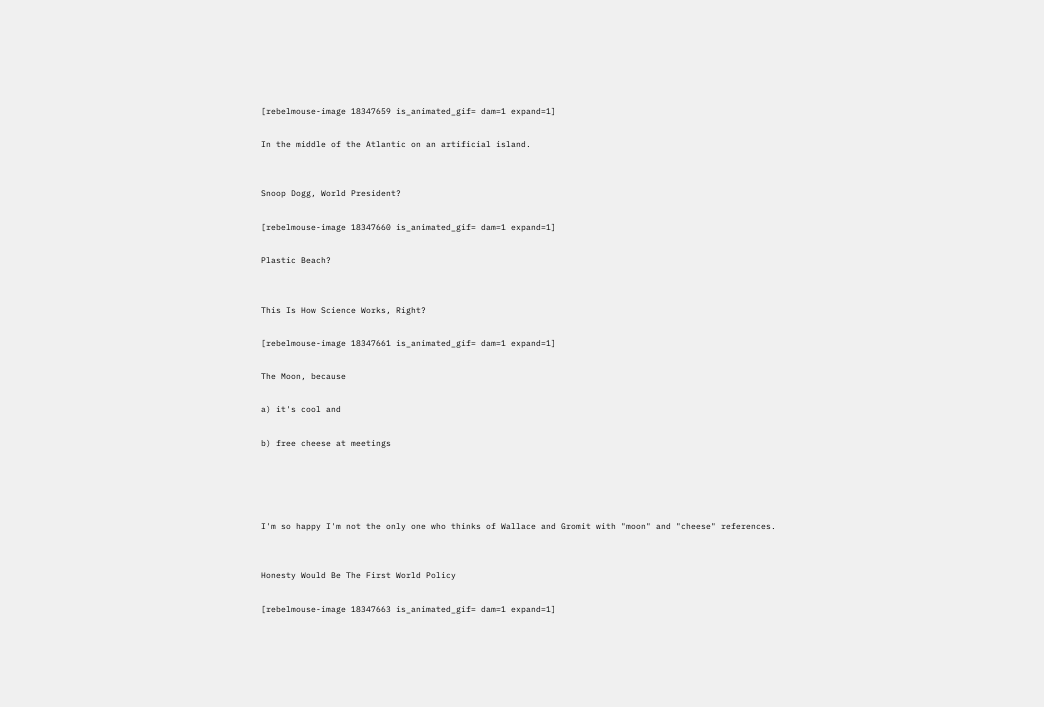[rebelmouse-image 18347659 is_animated_gif= dam=1 expand=1]

In the middle of the Atlantic on an artificial island.


Snoop Dogg, World President?

[rebelmouse-image 18347660 is_animated_gif= dam=1 expand=1]

Plastic Beach?


This Is How Science Works, Right?

[rebelmouse-image 18347661 is_animated_gif= dam=1 expand=1]

The Moon, because

a) it's cool and

b) free cheese at meetings




I'm so happy I'm not the only one who thinks of Wallace and Gromit with "moon" and "cheese" references.


Honesty Would Be The First World Policy

[rebelmouse-image 18347663 is_animated_gif= dam=1 expand=1]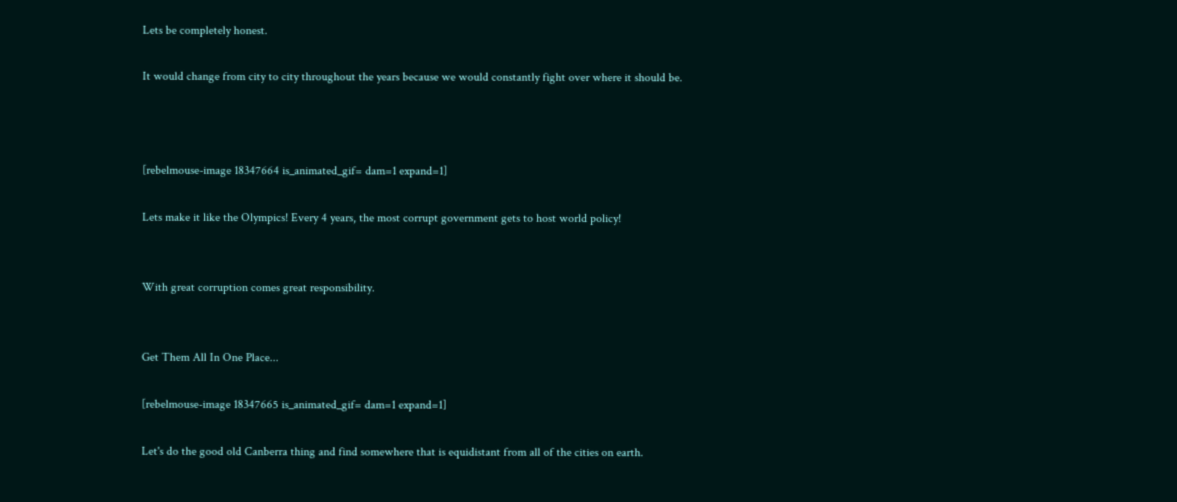Lets be completely honest.

It would change from city to city throughout the years because we would constantly fight over where it should be.



[rebelmouse-image 18347664 is_animated_gif= dam=1 expand=1]

Lets make it like the Olympics! Every 4 years, the most corrupt government gets to host world policy!


With great corruption comes great responsibility.


Get Them All In One Place...

[rebelmouse-image 18347665 is_animated_gif= dam=1 expand=1]

Let's do the good old Canberra thing and find somewhere that is equidistant from all of the cities on earth.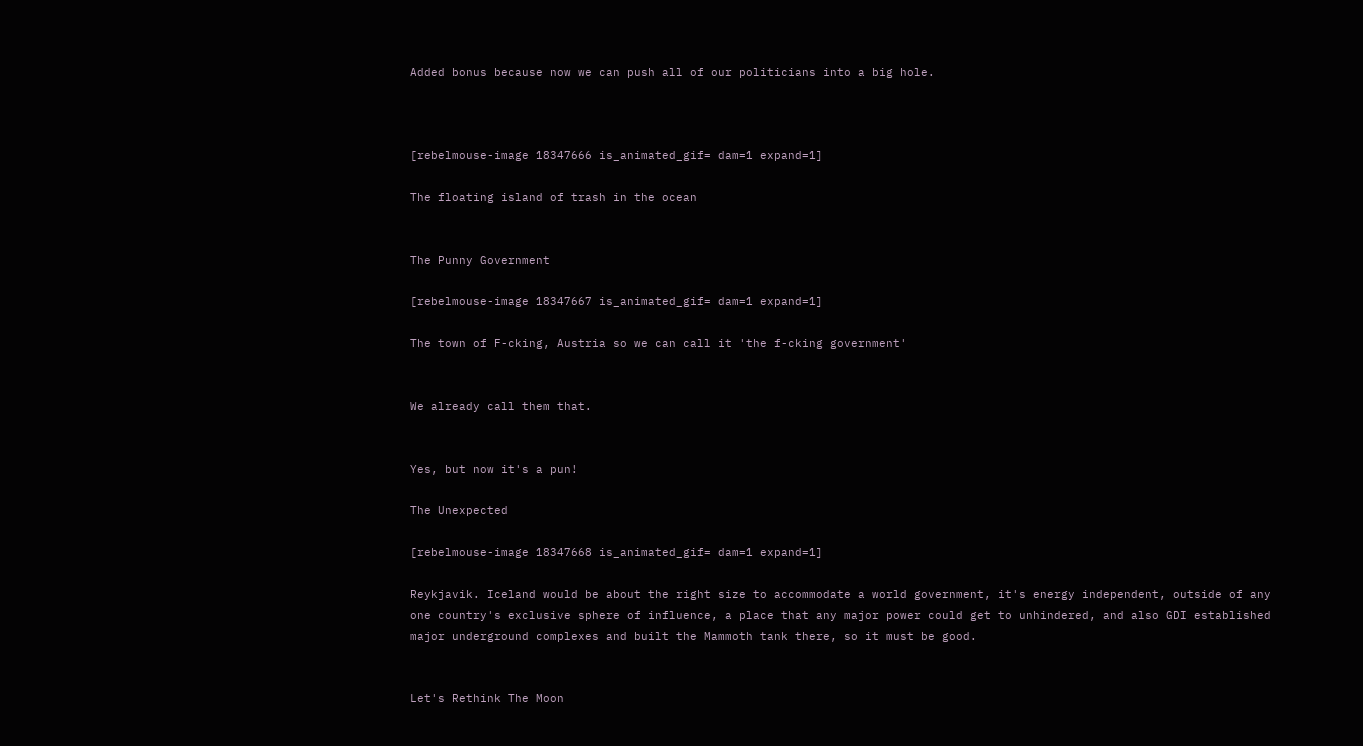Added bonus because now we can push all of our politicians into a big hole.



[rebelmouse-image 18347666 is_animated_gif= dam=1 expand=1]

The floating island of trash in the ocean


The Punny Government

[rebelmouse-image 18347667 is_animated_gif= dam=1 expand=1]

The town of F-cking, Austria so we can call it 'the f-cking government'


We already call them that.


Yes, but now it's a pun!

The Unexpected

[rebelmouse-image 18347668 is_animated_gif= dam=1 expand=1]

Reykjavik. Iceland would be about the right size to accommodate a world government, it's energy independent, outside of any one country's exclusive sphere of influence, a place that any major power could get to unhindered, and also GDI established major underground complexes and built the Mammoth tank there, so it must be good.


Let's Rethink The Moon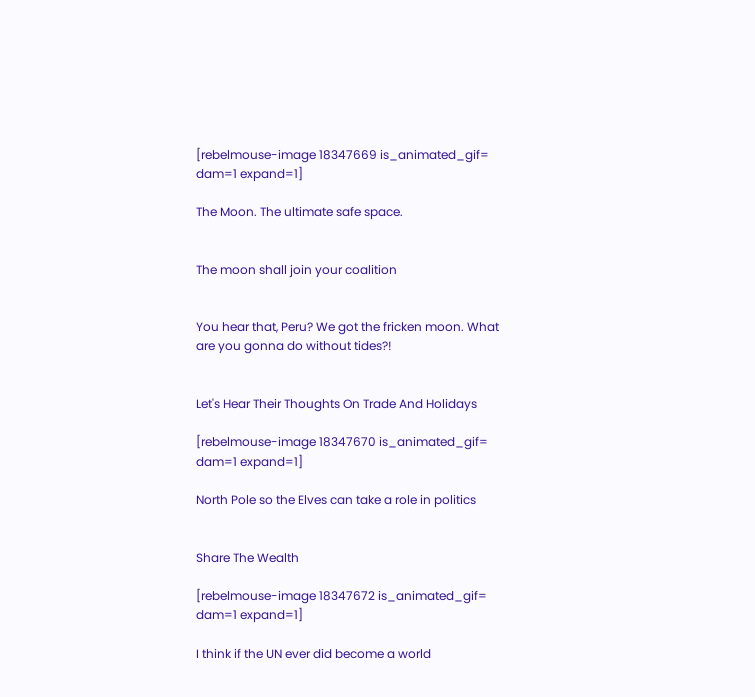[rebelmouse-image 18347669 is_animated_gif= dam=1 expand=1]

The Moon. The ultimate safe space.


The moon shall join your coalition


You hear that, Peru? We got the fricken moon. What are you gonna do without tides?!


Let's Hear Their Thoughts On Trade And Holidays

[rebelmouse-image 18347670 is_animated_gif= dam=1 expand=1]

North Pole so the Elves can take a role in politics


Share The Wealth

[rebelmouse-image 18347672 is_animated_gif= dam=1 expand=1]

I think if the UN ever did become a world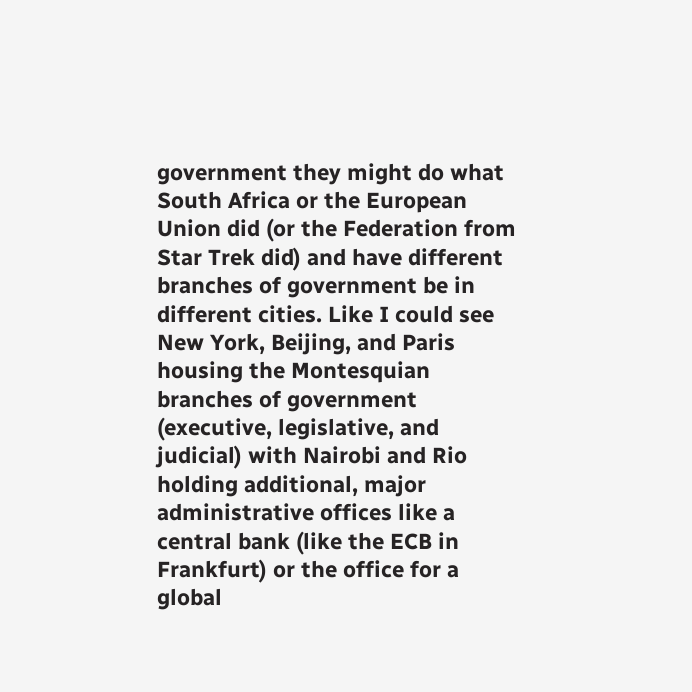government they might do what South Africa or the European Union did (or the Federation from Star Trek did) and have different branches of government be in different cities. Like I could see New York, Beijing, and Paris housing the Montesquian branches of government (executive, legislative, and judicial) with Nairobi and Rio holding additional, major administrative offices like a central bank (like the ECB in Frankfurt) or the office for a global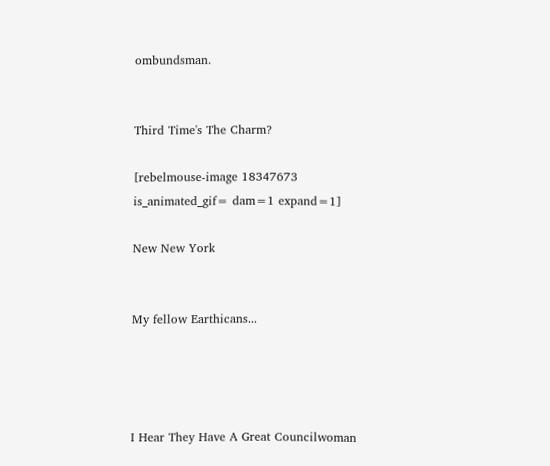ombundsman.


Third Time's The Charm?

[rebelmouse-image 18347673 is_animated_gif= dam=1 expand=1]

New New York


My fellow Earthicans...




I Hear They Have A Great Councilwoman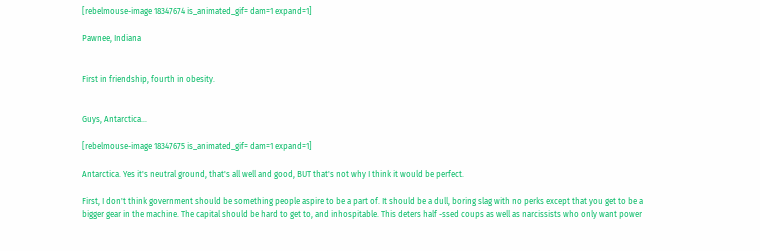[rebelmouse-image 18347674 is_animated_gif= dam=1 expand=1]

Pawnee, Indiana


First in friendship, fourth in obesity.


Guys, Antarctica...

[rebelmouse-image 18347675 is_animated_gif= dam=1 expand=1]

Antarctica. Yes it's neutral ground, that's all well and good, BUT that's not why I think it would be perfect.

First, I don't think government should be something people aspire to be a part of. It should be a dull, boring slag with no perks except that you get to be a bigger gear in the machine. The capital should be hard to get to, and inhospitable. This deters half -ssed coups as well as narcissists who only want power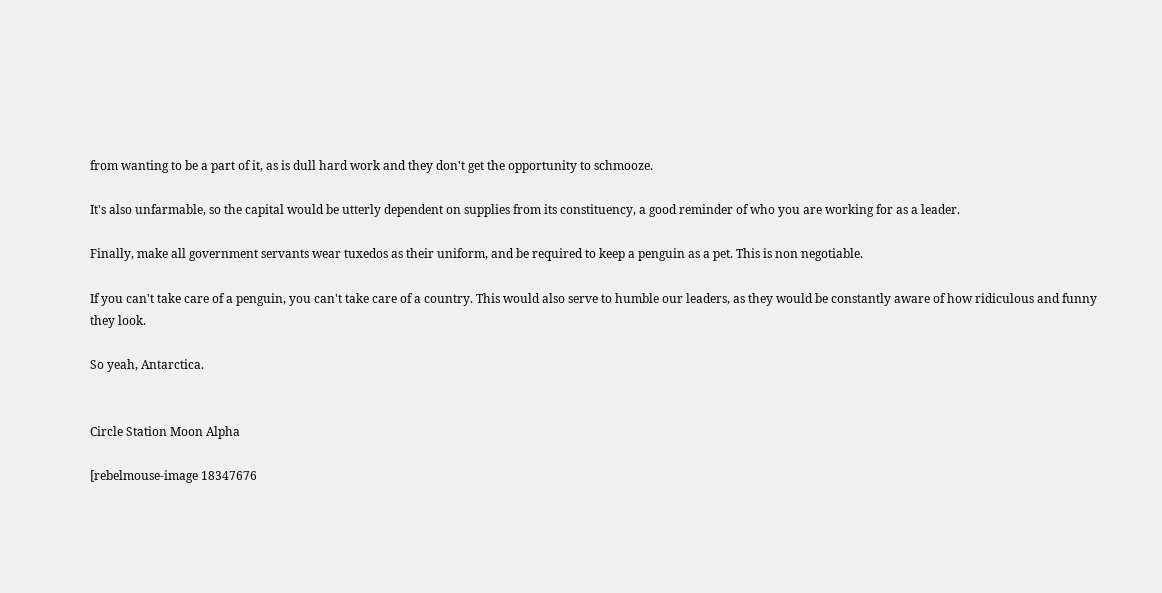from wanting to be a part of it, as is dull hard work and they don't get the opportunity to schmooze.

It's also unfarmable, so the capital would be utterly dependent on supplies from its constituency, a good reminder of who you are working for as a leader.

Finally, make all government servants wear tuxedos as their uniform, and be required to keep a penguin as a pet. This is non negotiable.

If you can't take care of a penguin, you can't take care of a country. This would also serve to humble our leaders, as they would be constantly aware of how ridiculous and funny they look.

So yeah, Antarctica.


Circle Station Moon Alpha

[rebelmouse-image 18347676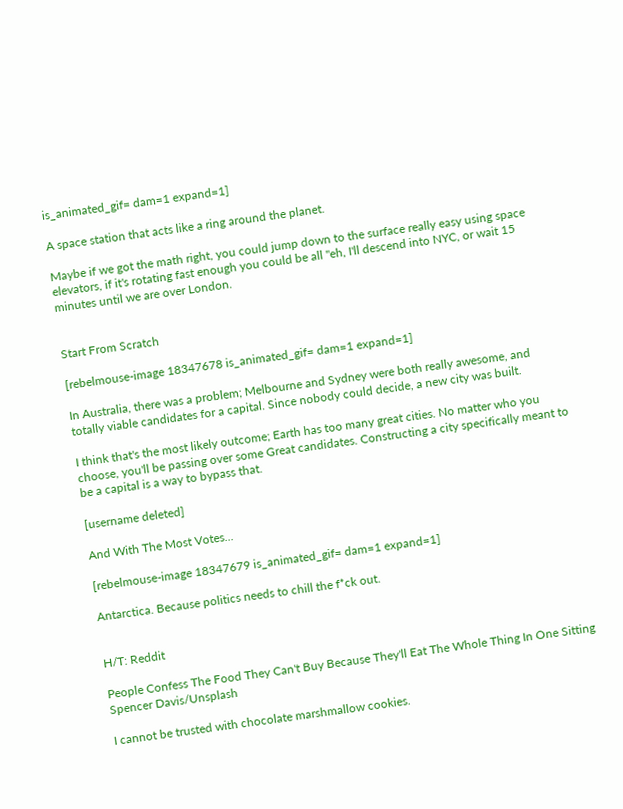is_animated_gif= dam=1 expand=1]

A space station that acts like a ring around the planet.

Maybe if we got the math right, you could jump down to the surface really easy using space elevators, if it's rotating fast enough you could be all "eh, I'll descend into NYC, or wait 15 minutes until we are over London.


Start From Scratch

[rebelmouse-image 18347678 is_animated_gif= dam=1 expand=1]

In Australia, there was a problem; Melbourne and Sydney were both really awesome, and totally viable candidates for a capital. Since nobody could decide, a new city was built.

I think that's the most likely outcome; Earth has too many great cities. No matter who you choose, you'll be passing over some Great candidates. Constructing a city specifically meant to be a capital is a way to bypass that.

[username deleted]

And With The Most Votes...

[rebelmouse-image 18347679 is_animated_gif= dam=1 expand=1]

Antarctica. Because politics needs to chill the f*ck out.


H/T: Reddit

People Confess The Food They Can't Buy Because They'll Eat The Whole Thing In One Sitting
Spencer Davis/Unsplash

I cannot be trusted with chocolate marshmallow cookies.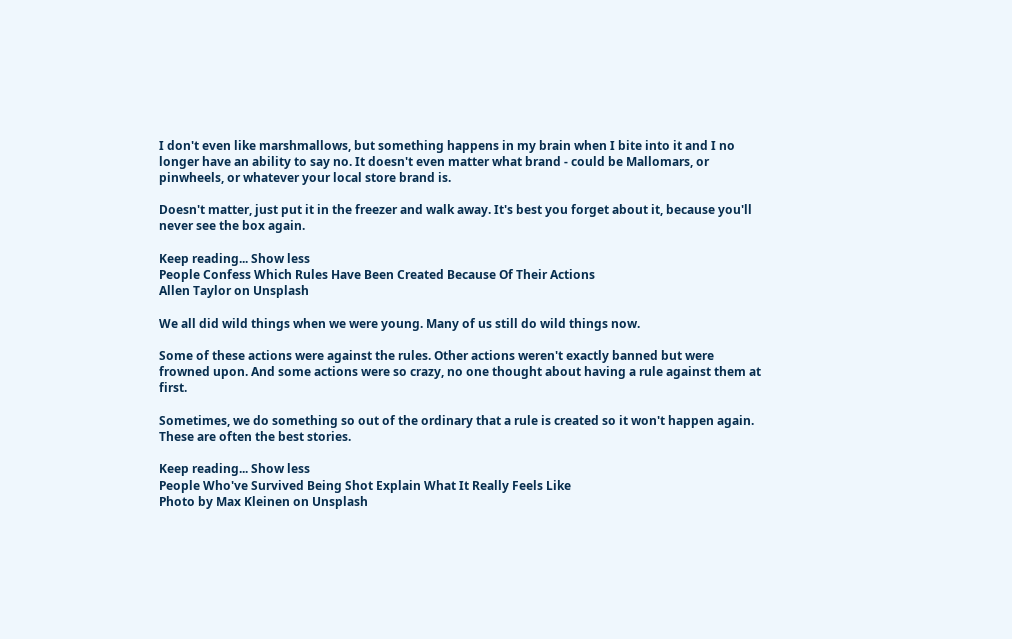I don't even like marshmallows, but something happens in my brain when I bite into it and I no longer have an ability to say no. It doesn't even matter what brand - could be Mallomars, or pinwheels, or whatever your local store brand is.

Doesn't matter, just put it in the freezer and walk away. It's best you forget about it, because you'll never see the box again.

Keep reading... Show less
People Confess Which Rules Have Been Created Because Of Their Actions
Allen Taylor on Unsplash

We all did wild things when we were young. Many of us still do wild things now.

Some of these actions were against the rules. Other actions weren't exactly banned but were frowned upon. And some actions were so crazy, no one thought about having a rule against them at first.

Sometimes, we do something so out of the ordinary that a rule is created so it won't happen again. These are often the best stories.

Keep reading... Show less
People Who've Survived Being Shot Explain What It Really Feels Like
Photo by Max Kleinen on Unsplash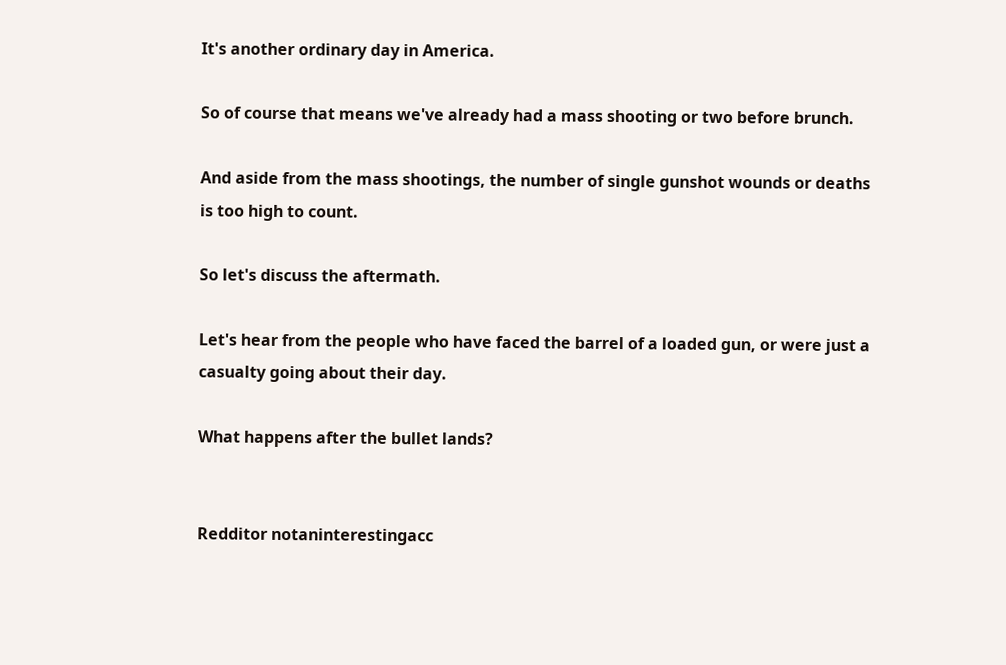It's another ordinary day in America.

So of course that means we've already had a mass shooting or two before brunch.

And aside from the mass shootings, the number of single gunshot wounds or deaths is too high to count.

So let's discuss the aftermath.

Let's hear from the people who have faced the barrel of a loaded gun, or were just a casualty going about their day.

What happens after the bullet lands?


Redditor notaninterestingacc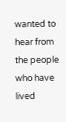wanted to hear from the people who have lived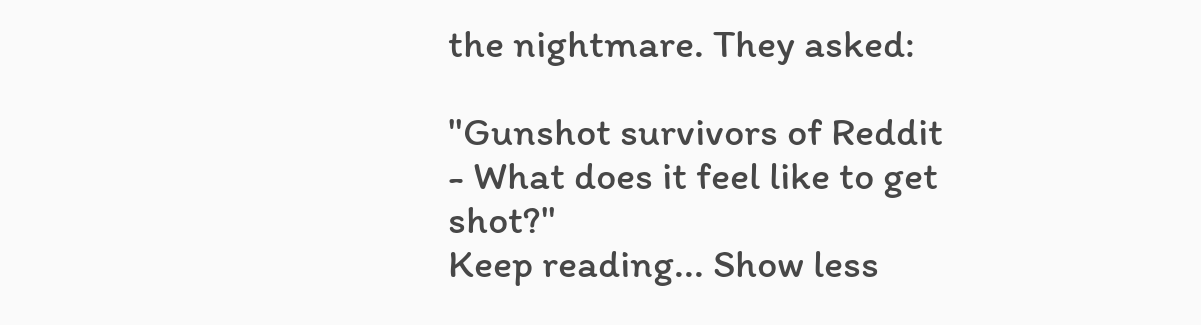the nightmare. They asked:

"Gunshot survivors of Reddit - What does it feel like to get shot?"
Keep reading... Show less